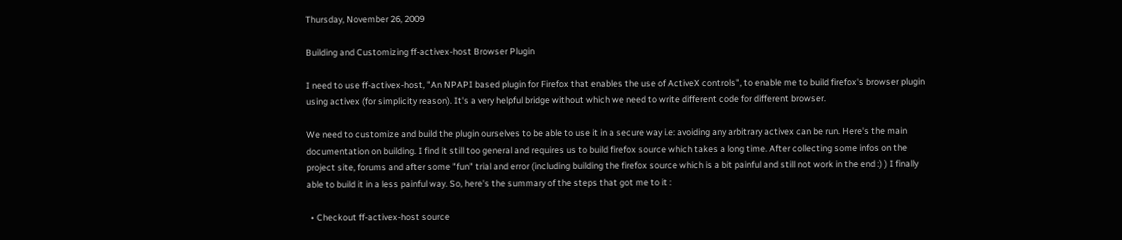Thursday, November 26, 2009

Building and Customizing ff-activex-host Browser Plugin

I need to use ff-activex-host, "An NPAPI based plugin for Firefox that enables the use of ActiveX controls", to enable me to build firefox's browser plugin using activex (for simplicity reason). It's a very helpful bridge without which we need to write different code for different browser.

We need to customize and build the plugin ourselves to be able to use it in a secure way i.e: avoiding any arbitrary activex can be run. Here's the main documentation on building. I find it still too general and requires us to build firefox source which takes a long time. After collecting some infos on the project site, forums and after some "fun" trial and error (including building the firefox source which is a bit painful and still not work in the end :) ) I finally able to build it in a less painful way. So, here's the summary of the steps that got me to it :

  • Checkout ff-activex-host source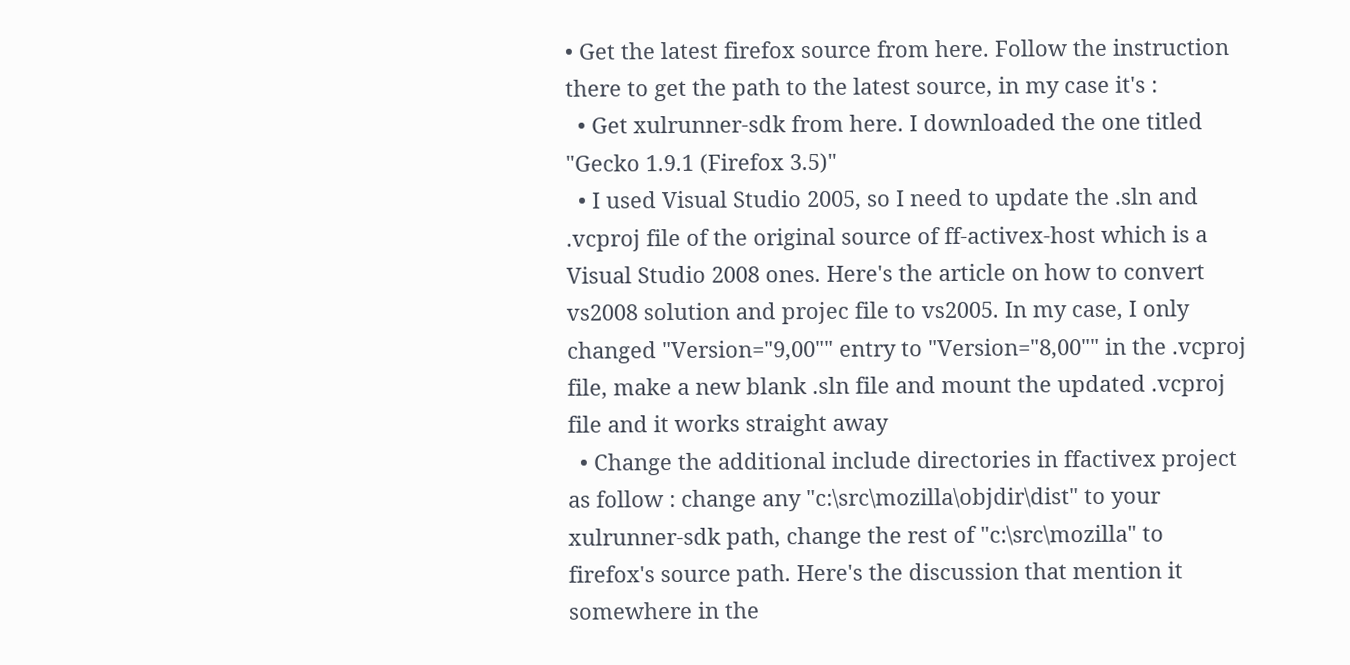• Get the latest firefox source from here. Follow the instruction there to get the path to the latest source, in my case it's :
  • Get xulrunner-sdk from here. I downloaded the one titled "Gecko 1.9.1 (Firefox 3.5)"
  • I used Visual Studio 2005, so I need to update the .sln and .vcproj file of the original source of ff-activex-host which is a Visual Studio 2008 ones. Here's the article on how to convert vs2008 solution and projec file to vs2005. In my case, I only changed "Version="9,00"" entry to "Version="8,00"" in the .vcproj file, make a new blank .sln file and mount the updated .vcproj file and it works straight away
  • Change the additional include directories in ffactivex project as follow : change any "c:\src\mozilla\objdir\dist" to your xulrunner-sdk path, change the rest of "c:\src\mozilla" to firefox's source path. Here's the discussion that mention it somewhere in the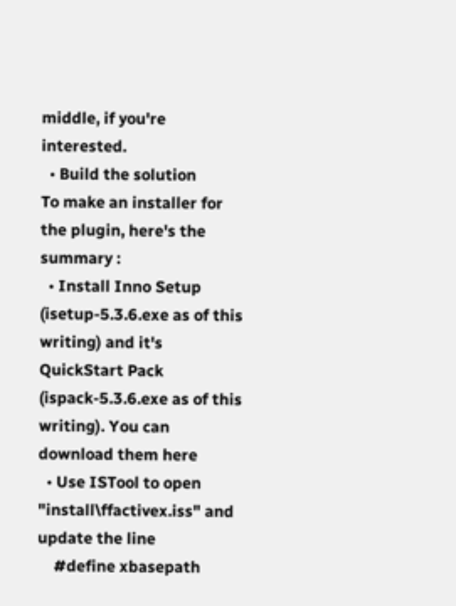middle, if you're interested.
  • Build the solution
To make an installer for the plugin, here's the summary :
  • Install Inno Setup (isetup-5.3.6.exe as of this writing) and it's QuickStart Pack (ispack-5.3.6.exe as of this writing). You can download them here
  • Use ISTool to open "install\ffactivex.iss" and update the line
    #define xbasepath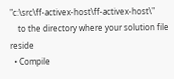"c:\src\ff-activex-host\ff-activex-host\"
    to the directory where your solution file reside
  • Compile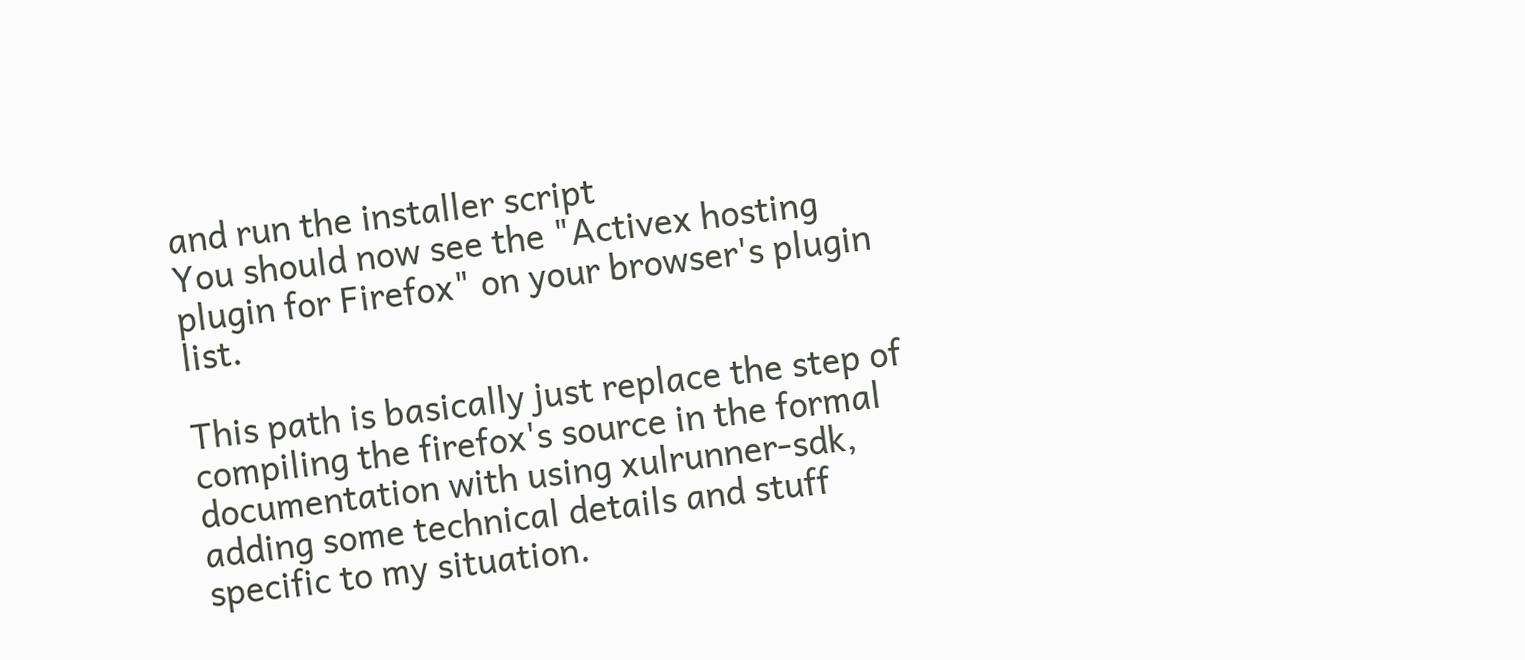and run the installer script
You should now see the "Activex hosting plugin for Firefox" on your browser's plugin list.

This path is basically just replace the step of compiling the firefox's source in the formal documentation with using xulrunner-sdk, adding some technical details and stuff specific to my situation.